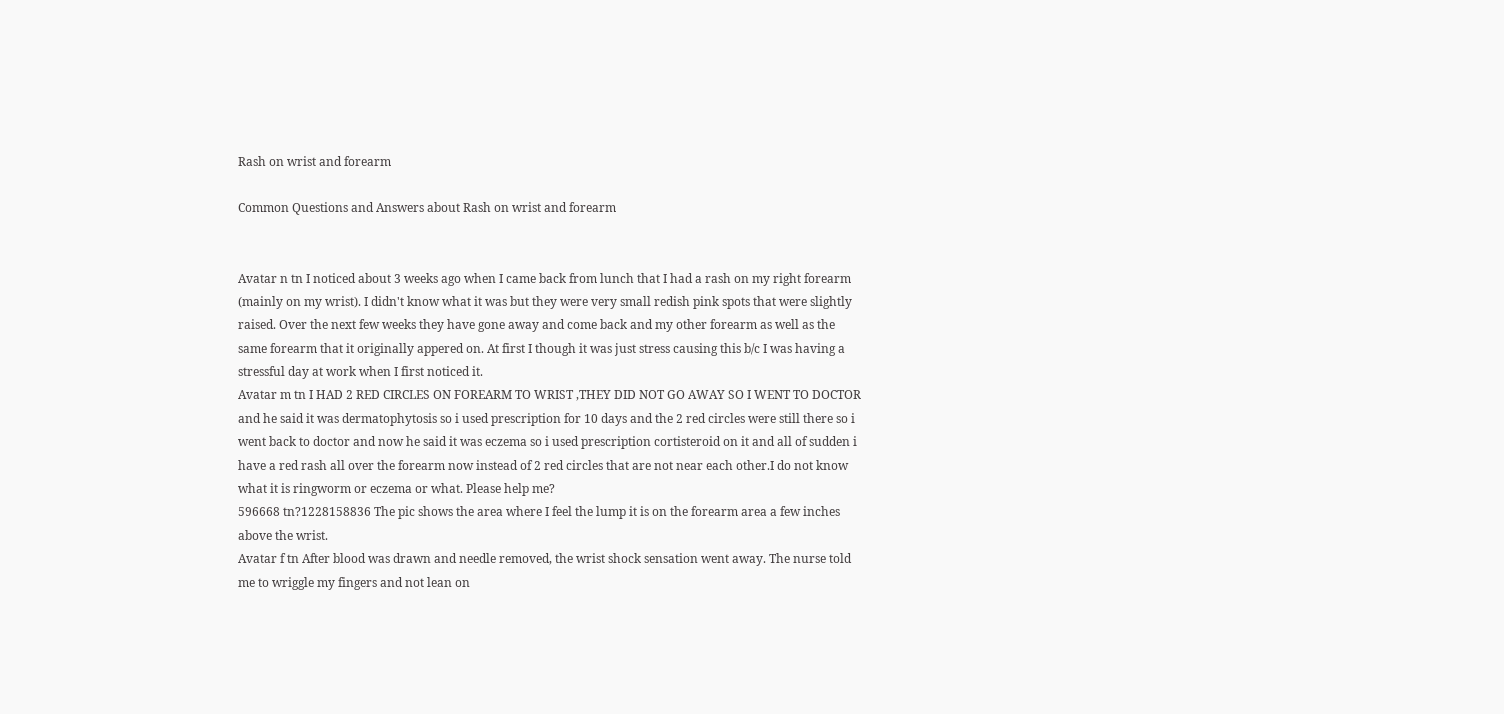Rash on wrist and forearm

Common Questions and Answers about Rash on wrist and forearm


Avatar n tn I noticed about 3 weeks ago when I came back from lunch that I had a rash on my right forearm (mainly on my wrist). I didn't know what it was but they were very small redish pink spots that were slightly raised. Over the next few weeks they have gone away and come back and my other forearm as well as the same forearm that it originally appered on. At first I though it was just stress causing this b/c I was having a stressful day at work when I first noticed it.
Avatar m tn I HAD 2 RED CIRCLES ON FOREARM TO WRIST ,THEY DID NOT GO AWAY SO I WENT TO DOCTOR and he said it was dermatophytosis so i used prescription for 10 days and the 2 red circles were still there so i went back to doctor and now he said it was eczema so i used prescription cortisteroid on it and all of sudden i have a red rash all over the forearm now instead of 2 red circles that are not near each other.I do not know what it is ringworm or eczema or what. Please help me?
596668 tn?1228158836 The pic shows the area where I feel the lump it is on the forearm area a few inches above the wrist.
Avatar f tn After blood was drawn and needle removed, the wrist shock sensation went away. The nurse told me to wriggle my fingers and not lean on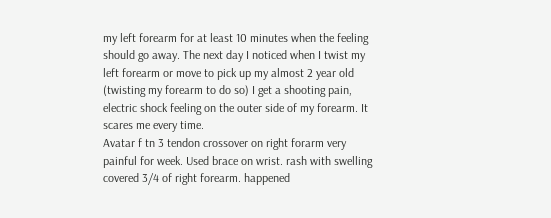my left forearm for at least 10 minutes when the feeling should go away. The next day I noticed when I twist my left forearm or move to pick up my almost 2 year old (twisting my forearm to do so) I get a shooting pain, electric shock feeling on the outer side of my forearm. It scares me every time.
Avatar f tn 3 tendon crossover on right forarm very painful for week. Used brace on wrist. rash with swelling covered 3/4 of right forearm. happened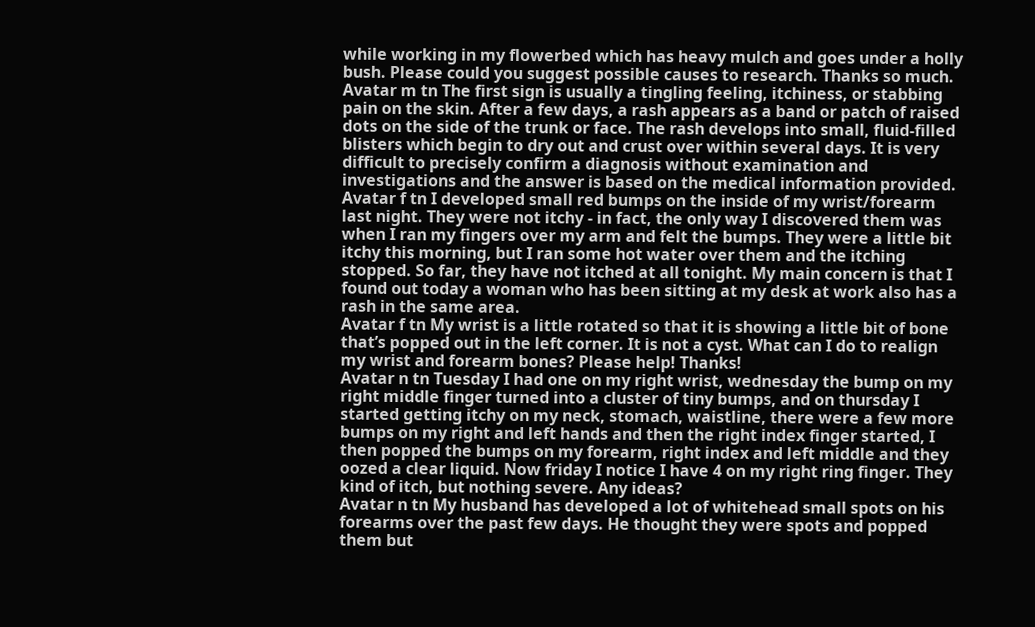while working in my flowerbed which has heavy mulch and goes under a holly bush. Please could you suggest possible causes to research. Thanks so much.
Avatar m tn The first sign is usually a tingling feeling, itchiness, or stabbing pain on the skin. After a few days, a rash appears as a band or patch of raised dots on the side of the trunk or face. The rash develops into small, fluid-filled blisters which begin to dry out and crust over within several days. It is very difficult to precisely confirm a diagnosis without examination and investigations and the answer is based on the medical information provided.
Avatar f tn I developed small red bumps on the inside of my wrist/forearm last night. They were not itchy - in fact, the only way I discovered them was when I ran my fingers over my arm and felt the bumps. They were a little bit itchy this morning, but I ran some hot water over them and the itching stopped. So far, they have not itched at all tonight. My main concern is that I found out today a woman who has been sitting at my desk at work also has a rash in the same area.
Avatar f tn My wrist is a little rotated so that it is showing a little bit of bone that’s popped out in the left corner. It is not a cyst. What can I do to realign my wrist and forearm bones? Please help! Thanks!
Avatar n tn Tuesday I had one on my right wrist, wednesday the bump on my right middle finger turned into a cluster of tiny bumps, and on thursday I started getting itchy on my neck, stomach, waistline, there were a few more bumps on my right and left hands and then the right index finger started, I then popped the bumps on my forearm, right index and left middle and they oozed a clear liquid. Now friday I notice I have 4 on my right ring finger. They kind of itch, but nothing severe. Any ideas?
Avatar n tn My husband has developed a lot of whitehead small spots on his forearms over the past few days. He thought they were spots and popped them but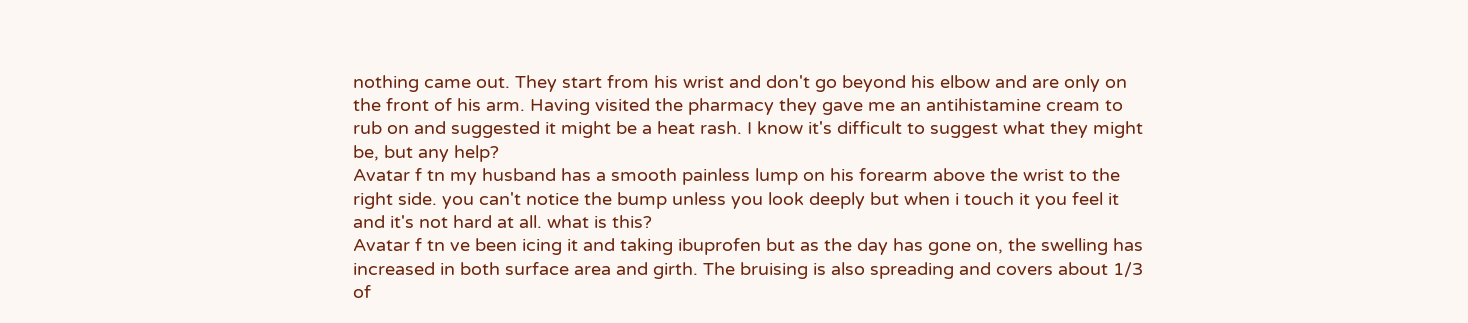nothing came out. They start from his wrist and don't go beyond his elbow and are only on the front of his arm. Having visited the pharmacy they gave me an antihistamine cream to rub on and suggested it might be a heat rash. I know it's difficult to suggest what they might be, but any help?
Avatar f tn my husband has a smooth painless lump on his forearm above the wrist to the right side. you can't notice the bump unless you look deeply but when i touch it you feel it and it's not hard at all. what is this?
Avatar f tn ve been icing it and taking ibuprofen but as the day has gone on, the swelling has increased in both surface area and girth. The bruising is also spreading and covers about 1/3 of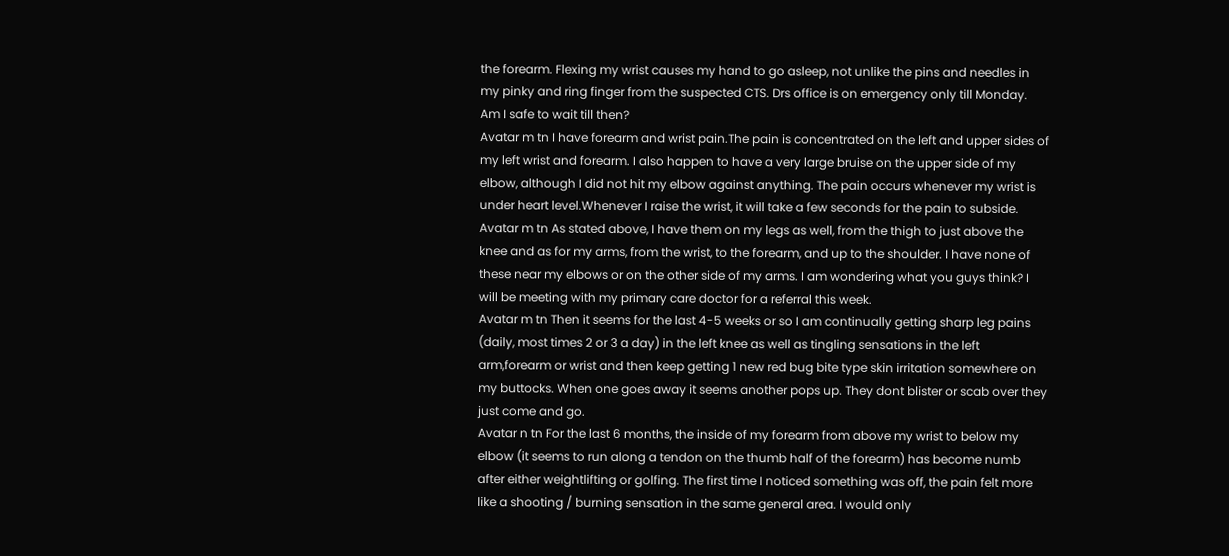the forearm. Flexing my wrist causes my hand to go asleep, not unlike the pins and needles in my pinky and ring finger from the suspected CTS. Drs office is on emergency only till Monday. Am I safe to wait till then?
Avatar m tn I have forearm and wrist pain.The pain is concentrated on the left and upper sides of my left wrist and forearm. I also happen to have a very large bruise on the upper side of my elbow, although I did not hit my elbow against anything. The pain occurs whenever my wrist is under heart level.Whenever I raise the wrist, it will take a few seconds for the pain to subside.
Avatar m tn As stated above, I have them on my legs as well, from the thigh to just above the knee and as for my arms, from the wrist, to the forearm, and up to the shoulder. I have none of these near my elbows or on the other side of my arms. I am wondering what you guys think? I will be meeting with my primary care doctor for a referral this week.
Avatar m tn Then it seems for the last 4-5 weeks or so I am continually getting sharp leg pains (daily, most times 2 or 3 a day) in the left knee as well as tingling sensations in the left arm,forearm or wrist and then keep getting 1 new red bug bite type skin irritation somewhere on my buttocks. When one goes away it seems another pops up. They dont blister or scab over they just come and go.
Avatar n tn For the last 6 months, the inside of my forearm from above my wrist to below my elbow (it seems to run along a tendon on the thumb half of the forearm) has become numb after either weightlifting or golfing. The first time I noticed something was off, the pain felt more like a shooting / burning sensation in the same general area. I would only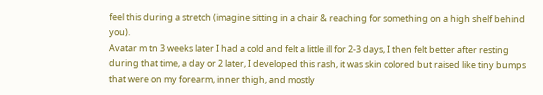feel this during a stretch (imagine sitting in a chair & reaching for something on a high shelf behind you).
Avatar m tn 3 weeks later I had a cold and felt a little ill for 2-3 days, I then felt better after resting during that time, a day or 2 later, I developed this rash, it was skin colored but raised like tiny bumps that were on my forearm, inner thigh, and mostly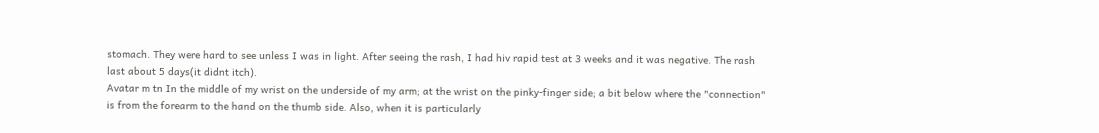stomach. They were hard to see unless I was in light. After seeing the rash, I had hiv rapid test at 3 weeks and it was negative. The rash last about 5 days(it didnt itch).
Avatar m tn In the middle of my wrist on the underside of my arm; at the wrist on the pinky-finger side; a bit below where the "connection" is from the forearm to the hand on the thumb side. Also, when it is particularly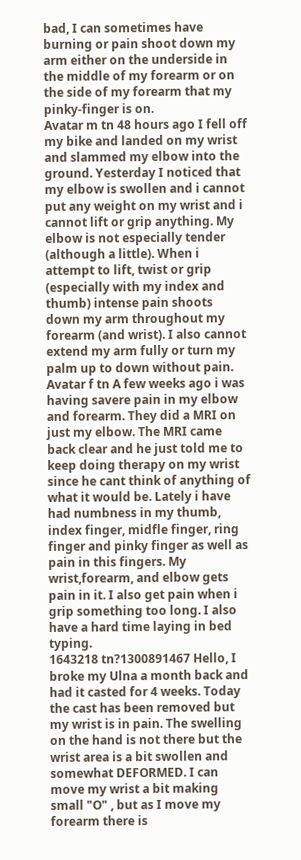bad, I can sometimes have burning or pain shoot down my arm either on the underside in the middle of my forearm or on the side of my forearm that my pinky-finger is on.
Avatar m tn 48 hours ago I fell off my bike and landed on my wrist and slammed my elbow into the ground. Yesterday I noticed that my elbow is swollen and i cannot put any weight on my wrist and i cannot lift or grip anything. My elbow is not especially tender (although a little). When i attempt to lift, twist or grip (especially with my index and thumb) intense pain shoots down my arm throughout my forearm (and wrist). I also cannot extend my arm fully or turn my palm up to down without pain.
Avatar f tn A few weeks ago i was having savere pain in my elbow and forearm. They did a MRI on just my elbow. The MRI came back clear and he just told me to keep doing therapy on my wrist since he cant think of anything of what it would be. Lately i have had numbness in my thumb, index finger, midfle finger, ring finger and pinky finger as well as pain in this fingers. My wrist,forearm, and elbow gets pain in it. I also get pain when i grip something too long. I also have a hard time laying in bed typing.
1643218 tn?1300891467 Hello, I broke my Ulna a month back and had it casted for 4 weeks. Today the cast has been removed but my wrist is in pain. The swelling on the hand is not there but the wrist area is a bit swollen and somewhat DEFORMED. I can move my wrist a bit making small "O" , but as I move my forearm there is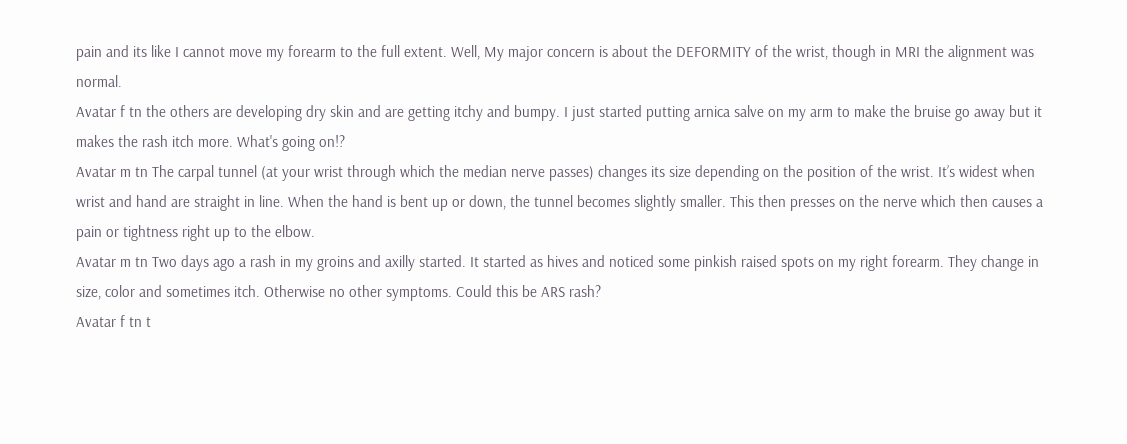pain and its like I cannot move my forearm to the full extent. Well, My major concern is about the DEFORMITY of the wrist, though in MRI the alignment was normal.
Avatar f tn the others are developing dry skin and are getting itchy and bumpy. I just started putting arnica salve on my arm to make the bruise go away but it makes the rash itch more. What's going on!?
Avatar m tn The carpal tunnel (at your wrist through which the median nerve passes) changes its size depending on the position of the wrist. It’s widest when wrist and hand are straight in line. When the hand is bent up or down, the tunnel becomes slightly smaller. This then presses on the nerve which then causes a pain or tightness right up to the elbow.
Avatar m tn Two days ago a rash in my groins and axilly started. It started as hives and noticed some pinkish raised spots on my right forearm. They change in size, color and sometimes itch. Otherwise no other symptoms. Could this be ARS rash?
Avatar f tn t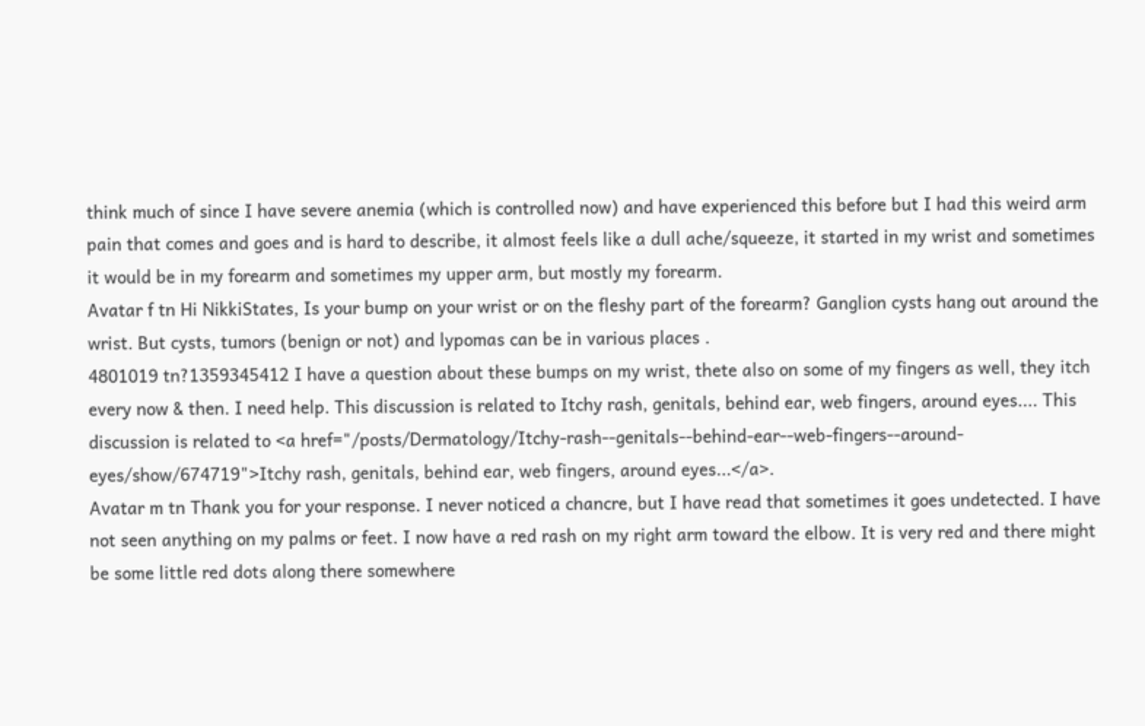think much of since I have severe anemia (which is controlled now) and have experienced this before but I had this weird arm pain that comes and goes and is hard to describe, it almost feels like a dull ache/squeeze, it started in my wrist and sometimes it would be in my forearm and sometimes my upper arm, but mostly my forearm.
Avatar f tn Hi NikkiStates, Is your bump on your wrist or on the fleshy part of the forearm? Ganglion cysts hang out around the wrist. But cysts, tumors (benign or not) and lypomas can be in various places .
4801019 tn?1359345412 I have a question about these bumps on my wrist, thete also on some of my fingers as well, they itch every now & then. I need help. This discussion is related to Itchy rash, genitals, behind ear, web fingers, around eyes.... This discussion is related to <a href="/posts/Dermatology/Itchy-rash--genitals--behind-ear--web-fingers--around-eyes/show/674719">Itchy rash, genitals, behind ear, web fingers, around eyes...</a>.
Avatar m tn Thank you for your response. I never noticed a chancre, but I have read that sometimes it goes undetected. I have not seen anything on my palms or feet. I now have a red rash on my right arm toward the elbow. It is very red and there might be some little red dots along there somewhere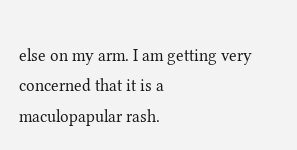else on my arm. I am getting very concerned that it is a maculopapular rash.